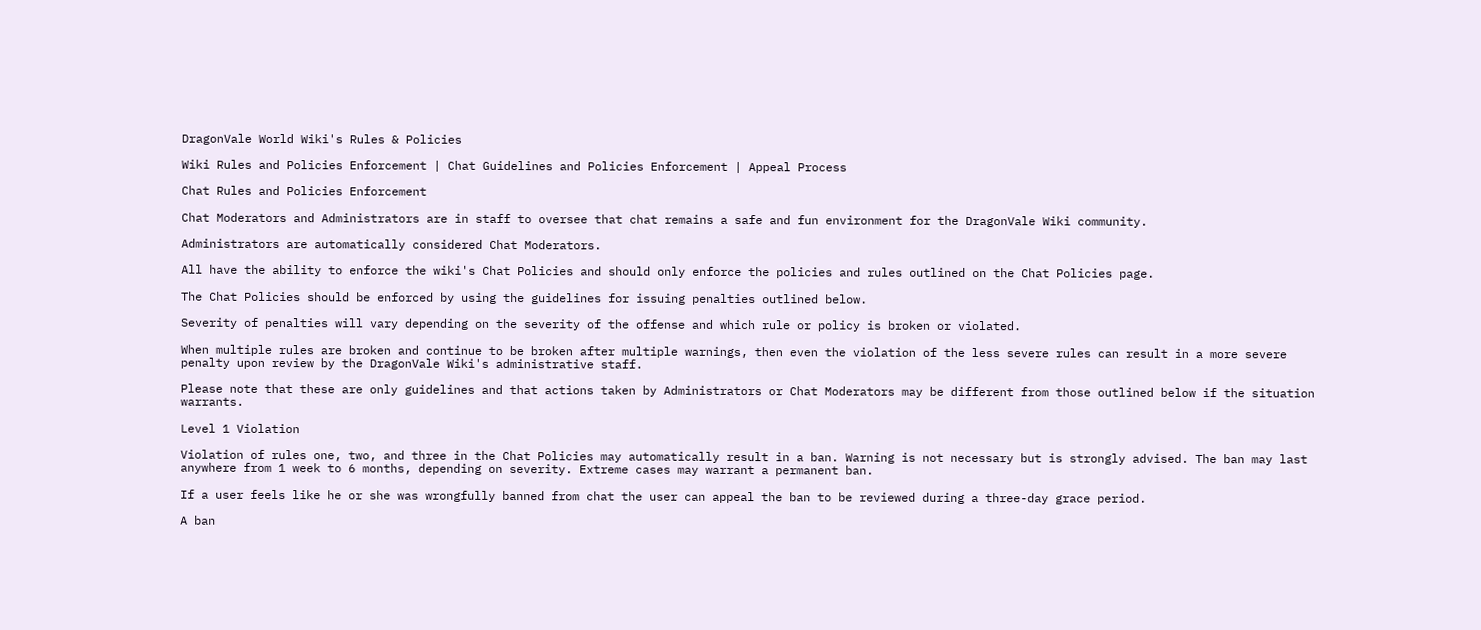DragonVale World Wiki's Rules & Policies

Wiki Rules and Policies Enforcement | Chat Guidelines and Policies Enforcement | Appeal Process

Chat Rules and Policies Enforcement

Chat Moderators and Administrators are in staff to oversee that chat remains a safe and fun environment for the DragonVale Wiki community.

Administrators are automatically considered Chat Moderators.

All have the ability to enforce the wiki's Chat Policies and should only enforce the policies and rules outlined on the Chat Policies page.

The Chat Policies should be enforced by using the guidelines for issuing penalties outlined below.

Severity of penalties will vary depending on the severity of the offense and which rule or policy is broken or violated.

When multiple rules are broken and continue to be broken after multiple warnings, then even the violation of the less severe rules can result in a more severe penalty upon review by the DragonVale Wiki's administrative staff.

Please note that these are only guidelines and that actions taken by Administrators or Chat Moderators may be different from those outlined below if the situation warrants.

Level 1 Violation

Violation of rules one, two, and three in the Chat Policies may automatically result in a ban. Warning is not necessary but is strongly advised. The ban may last anywhere from 1 week to 6 months, depending on severity. Extreme cases may warrant a permanent ban.

If a user feels like he or she was wrongfully banned from chat the user can appeal the ban to be reviewed during a three-day grace period.

A ban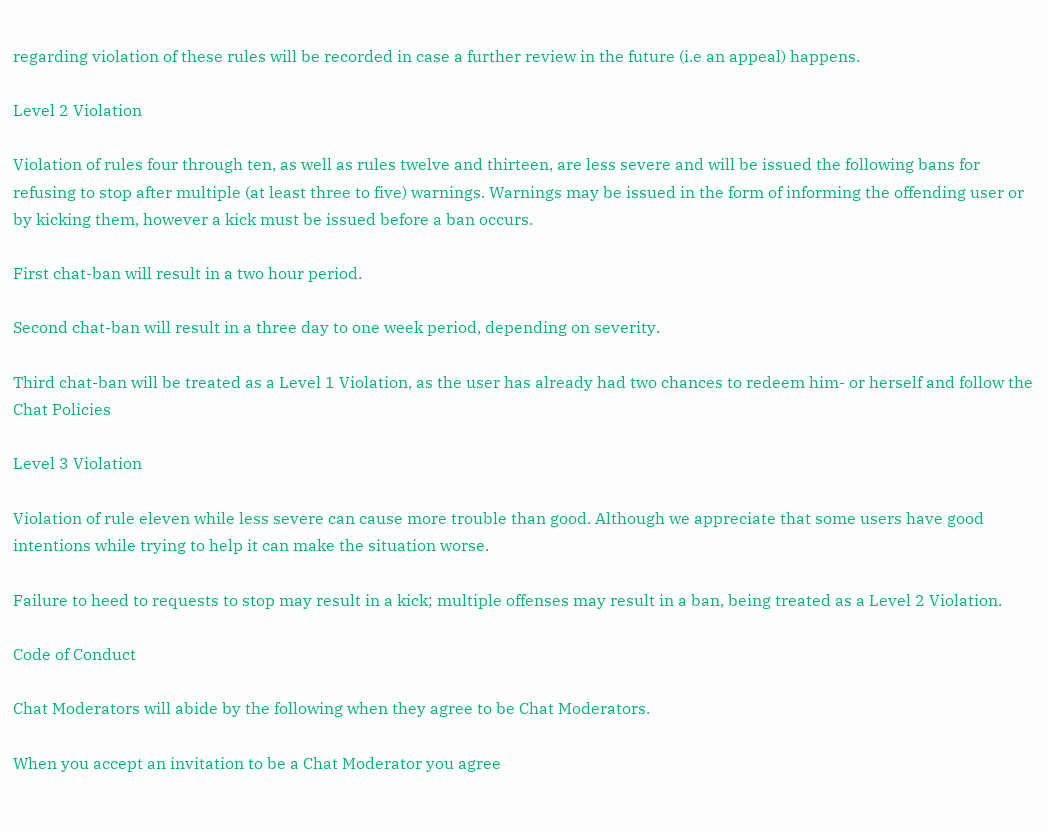regarding violation of these rules will be recorded in case a further review in the future (i.e an appeal) happens.

Level 2 Violation

Violation of rules four through ten, as well as rules twelve and thirteen, are less severe and will be issued the following bans for refusing to stop after multiple (at least three to five) warnings. Warnings may be issued in the form of informing the offending user or by kicking them, however a kick must be issued before a ban occurs.

First chat-ban will result in a two hour period.

Second chat-ban will result in a three day to one week period, depending on severity.

Third chat-ban will be treated as a Level 1 Violation, as the user has already had two chances to redeem him- or herself and follow the Chat Policies

Level 3 Violation

Violation of rule eleven while less severe can cause more trouble than good. Although we appreciate that some users have good intentions while trying to help it can make the situation worse.

Failure to heed to requests to stop may result in a kick; multiple offenses may result in a ban, being treated as a Level 2 Violation.

Code of Conduct

Chat Moderators will abide by the following when they agree to be Chat Moderators.

When you accept an invitation to be a Chat Moderator you agree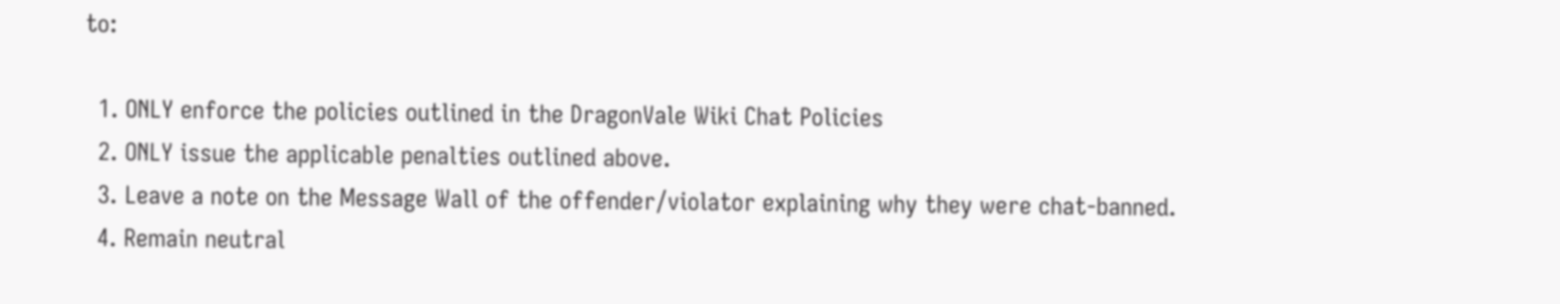to:

  1. ONLY enforce the policies outlined in the DragonVale Wiki Chat Policies
  2. ONLY issue the applicable penalties outlined above.
  3. Leave a note on the Message Wall of the offender/violator explaining why they were chat-banned.
  4. Remain neutral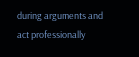during arguments and act professionally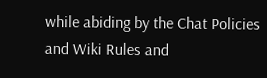while abiding by the Chat Policies and Wiki Rules and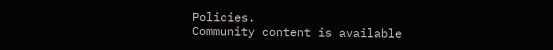Policies.
Community content is available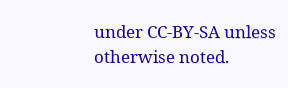under CC-BY-SA unless otherwise noted.